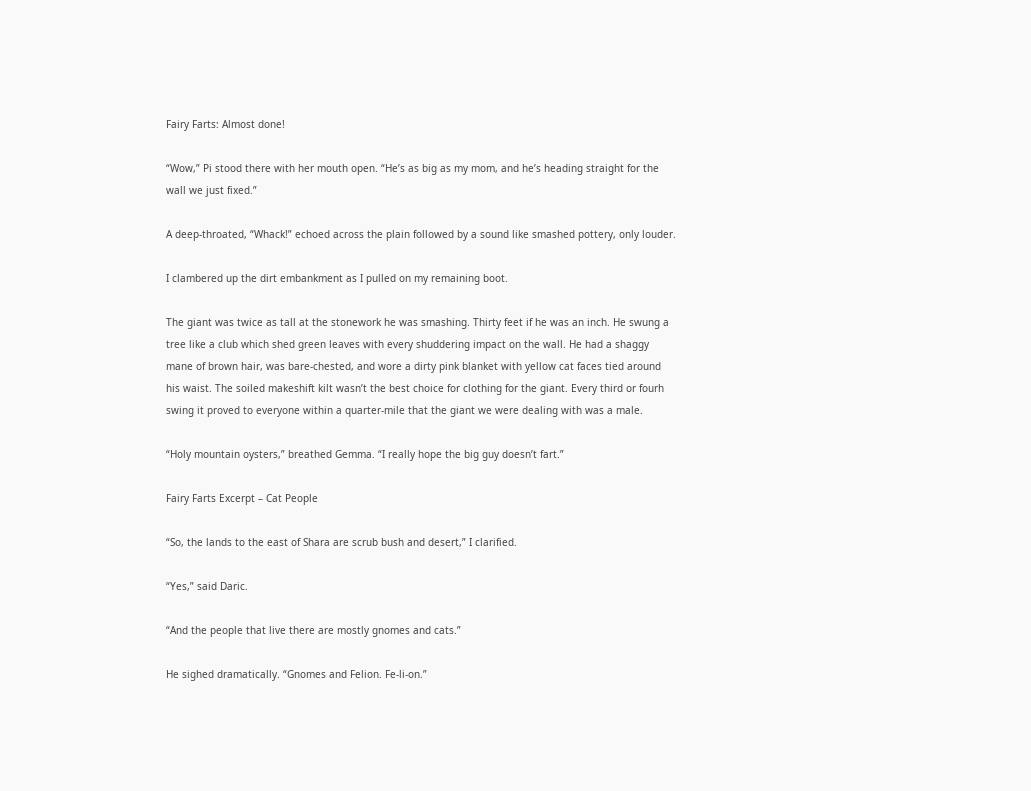Fairy Farts: Almost done!

“Wow,” Pi stood there with her mouth open. “He’s as big as my mom, and he’s heading straight for the wall we just fixed.”

A deep-throated, “Whack!” echoed across the plain followed by a sound like smashed pottery, only louder.

I clambered up the dirt embankment as I pulled on my remaining boot.

The giant was twice as tall at the stonework he was smashing. Thirty feet if he was an inch. He swung a tree like a club which shed green leaves with every shuddering impact on the wall. He had a shaggy mane of brown hair, was bare-chested, and wore a dirty pink blanket with yellow cat faces tied around his waist. The soiled makeshift kilt wasn’t the best choice for clothing for the giant. Every third or fourh swing it proved to everyone within a quarter-mile that the giant we were dealing with was a male.

“Holy mountain oysters,” breathed Gemma. “I really hope the big guy doesn’t fart.”

Fairy Farts Excerpt – Cat People

“So, the lands to the east of Shara are scrub bush and desert,” I clarified.

“Yes,” said Daric.

“And the people that live there are mostly gnomes and cats.”

He sighed dramatically. “Gnomes and Felion. Fe-li-on.”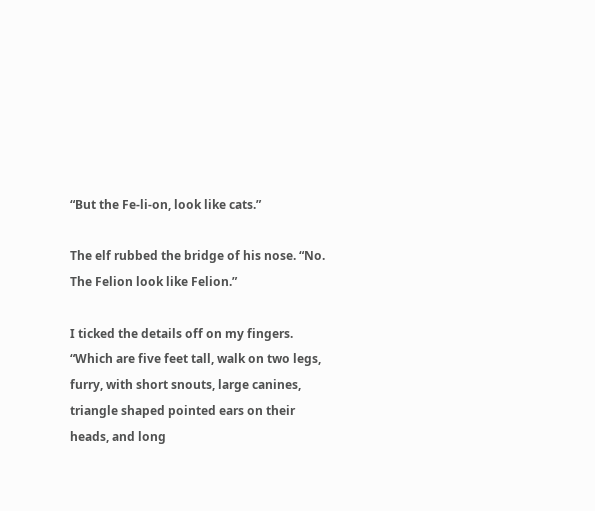“But the Fe-li-on, look like cats.”

The elf rubbed the bridge of his nose. “No. The Felion look like Felion.”

I ticked the details off on my fingers. “Which are five feet tall, walk on two legs, furry, with short snouts, large canines, triangle shaped pointed ears on their heads, and long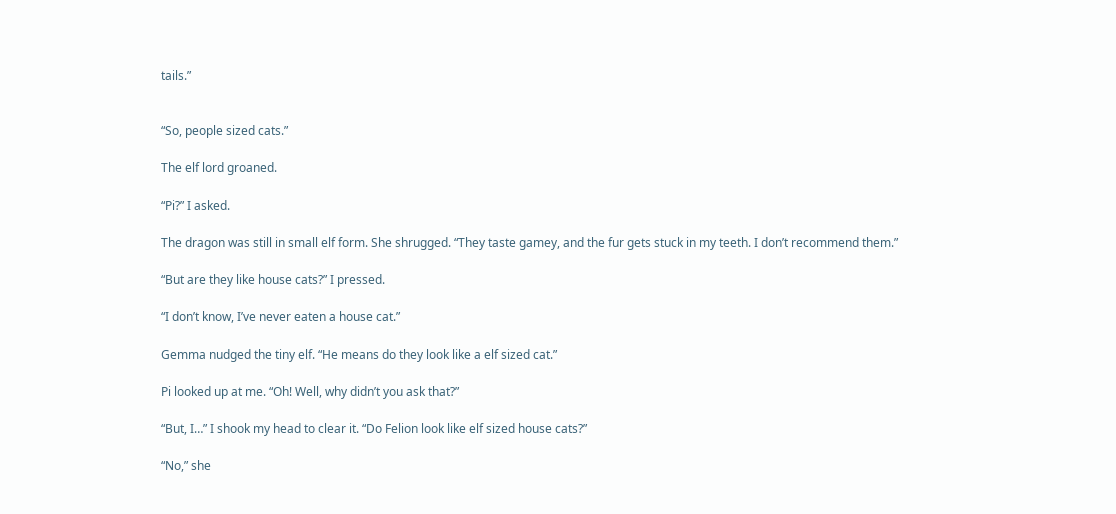tails.”


“So, people sized cats.”

The elf lord groaned.

“Pi?” I asked.

The dragon was still in small elf form. She shrugged. “They taste gamey, and the fur gets stuck in my teeth. I don’t recommend them.”

“But are they like house cats?” I pressed.

“I don’t know, I’ve never eaten a house cat.”

Gemma nudged the tiny elf. “He means do they look like a elf sized cat.”

Pi looked up at me. “Oh! Well, why didn’t you ask that?”

“But, I…” I shook my head to clear it. “Do Felion look like elf sized house cats?”

“No,” she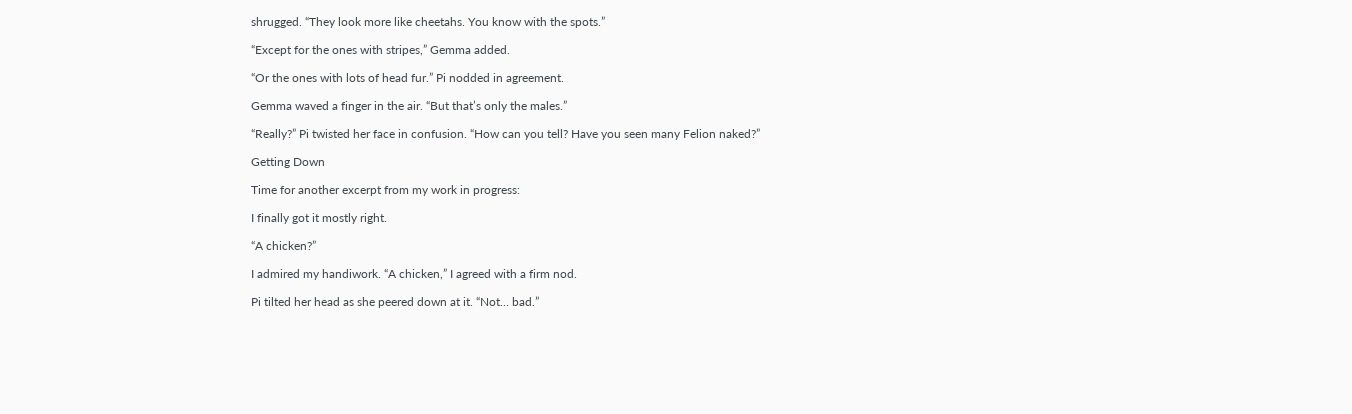shrugged. “They look more like cheetahs. You know with the spots.”

“Except for the ones with stripes,” Gemma added.

“Or the ones with lots of head fur.” Pi nodded in agreement.

Gemma waved a finger in the air. “But that’s only the males.”

“Really?” Pi twisted her face in confusion. “How can you tell? Have you seen many Felion naked?”

Getting Down

Time for another excerpt from my work in progress:

I finally got it mostly right.

“A chicken?”

I admired my handiwork. “A chicken,” I agreed with a firm nod.

Pi tilted her head as she peered down at it. “Not… bad.”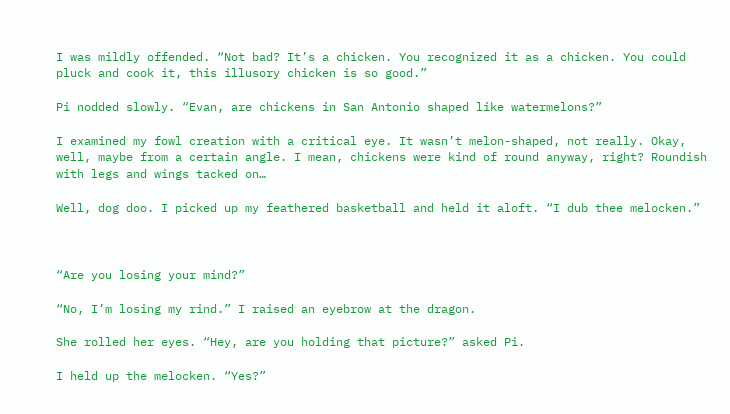I was mildly offended. “Not bad? It’s a chicken. You recognized it as a chicken. You could pluck and cook it, this illusory chicken is so good.”

Pi nodded slowly. “Evan, are chickens in San Antonio shaped like watermelons?”

I examined my fowl creation with a critical eye. It wasn’t melon-shaped, not really. Okay, well, maybe from a certain angle. I mean, chickens were kind of round anyway, right? Roundish with legs and wings tacked on…

Well, dog doo. I picked up my feathered basketball and held it aloft. “I dub thee melocken.”



“Are you losing your mind?”

“No, I’m losing my rind.” I raised an eyebrow at the dragon.

She rolled her eyes. “Hey, are you holding that picture?” asked Pi.

I held up the melocken. “Yes?”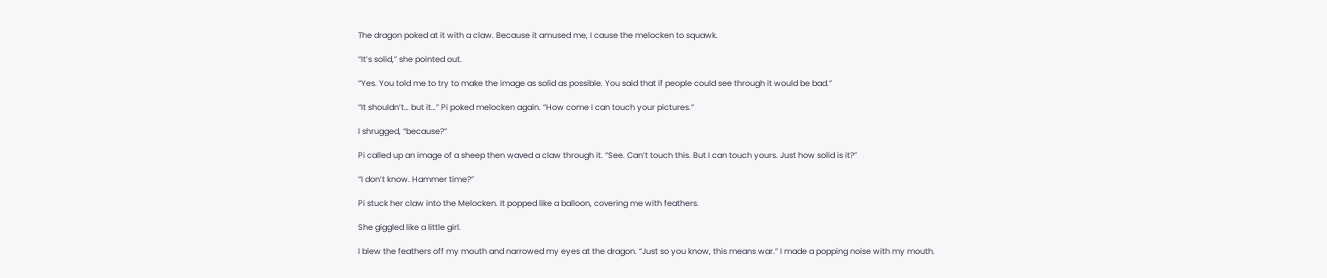The dragon poked at it with a claw. Because it amused me, I cause the melocken to squawk.

“It’s solid,” she pointed out.

“Yes. You told me to try to make the image as solid as possible. You said that if people could see through it would be bad.”

“It shouldn’t… but it…” Pi poked melocken again. “How come I can touch your pictures.”

I shrugged, “because?”

Pi called up an image of a sheep then waved a claw through it. “See. Can’t touch this. But I can touch yours. Just how solid is it?”

“I don’t know. Hammer time?”

Pi stuck her claw into the Melocken. It popped like a balloon, covering me with feathers.

She giggled like a little girl.

I blew the feathers off my mouth and narrowed my eyes at the dragon. “Just so you know, this means war.” I made a popping noise with my mouth.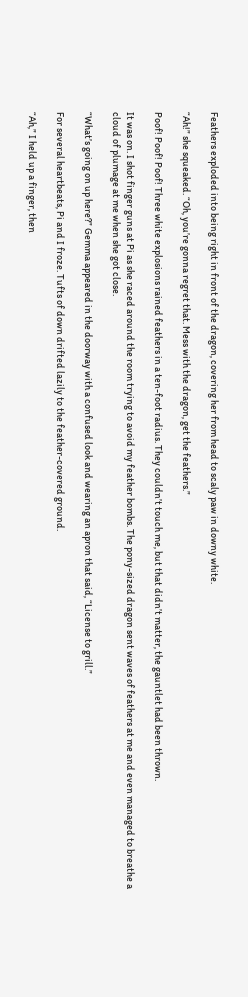Feathers exploded into being right in front of the dragon, covering her from head to scaly paw in downy white.

“Ah!” she squeaked. “Oh, you’re gonna regret that. Mess with the dragon, get the feathers.”

Poof! Poof! Poof! Three white explosions rained feathers in a ten-foot radius. They couldn’t touch me, but that didn’t matter, the gauntlet had been thrown.

It was on. I shot finger guns at Pi as she raced around the room trying to avoid my feather bombs. The pony-sized dragon sent waves of feathers at me and even managed to breathe a cloud of plumage at me when she got close.

“What’s going on up here?” Gemma appeared in the doorway with a confused look and wearing an apron that said, “License to grill.”

For several heartbeats, Pi and I froze. Tufts of down drifted lazily to the feather-covered ground.

“Ah,” I held up a finger, then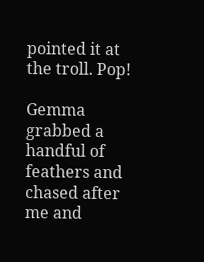pointed it at the troll. Pop!

Gemma grabbed a handful of feathers and chased after me and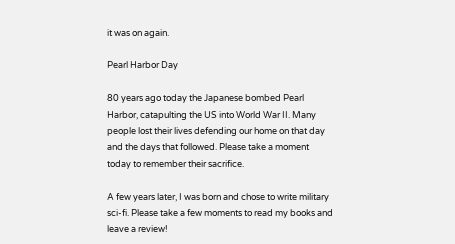it was on again.

Pearl Harbor Day

80 years ago today the Japanese bombed Pearl Harbor, catapulting the US into World War II. Many people lost their lives defending our home on that day and the days that followed. Please take a moment today to remember their sacrifice.

A few years later, I was born and chose to write military sci-fi. Please take a few moments to read my books and leave a review!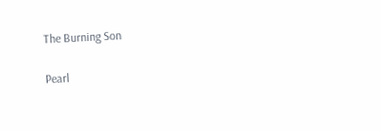The Burning Son

Pearl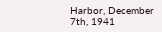Harbor, December 7th, 1941